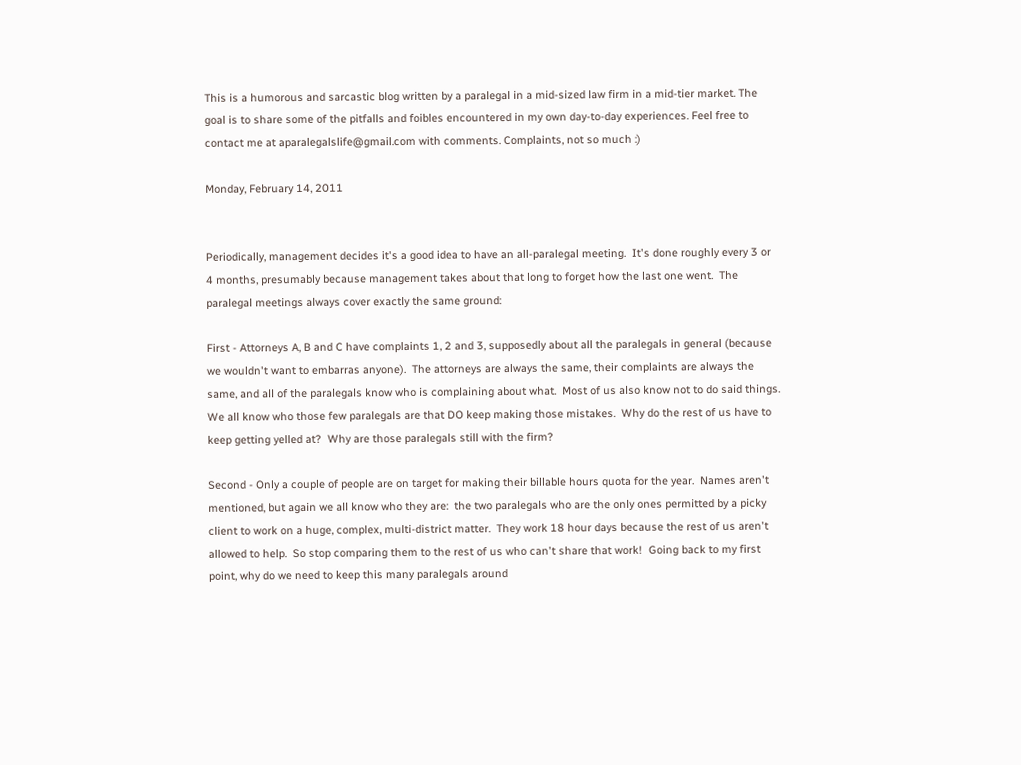This is a humorous and sarcastic blog written by a paralegal in a mid-sized law firm in a mid-tier market. The goal is to share some of the pitfalls and foibles encountered in my own day-to-day experiences. Feel free to contact me at aparalegalslife@gmail.com with comments. Complaints, not so much :)

Monday, February 14, 2011


Periodically, management decides it's a good idea to have an all-paralegal meeting.  It's done roughly every 3 or 4 months, presumably because management takes about that long to forget how the last one went.  The paralegal meetings always cover exactly the same ground:

First - Attorneys A, B and C have complaints 1, 2 and 3, supposedly about all the paralegals in general (because we wouldn't want to embarras anyone).  The attorneys are always the same, their complaints are always the same, and all of the paralegals know who is complaining about what.  Most of us also know not to do said things.  We all know who those few paralegals are that DO keep making those mistakes.  Why do the rest of us have to keep getting yelled at?  Why are those paralegals still with the firm?

Second - Only a couple of people are on target for making their billable hours quota for the year.  Names aren't mentioned, but again we all know who they are:  the two paralegals who are the only ones permitted by a picky client to work on a huge, complex, multi-district matter.  They work 18 hour days because the rest of us aren't allowed to help.  So stop comparing them to the rest of us who can't share that work!  Going back to my first point, why do we need to keep this many paralegals around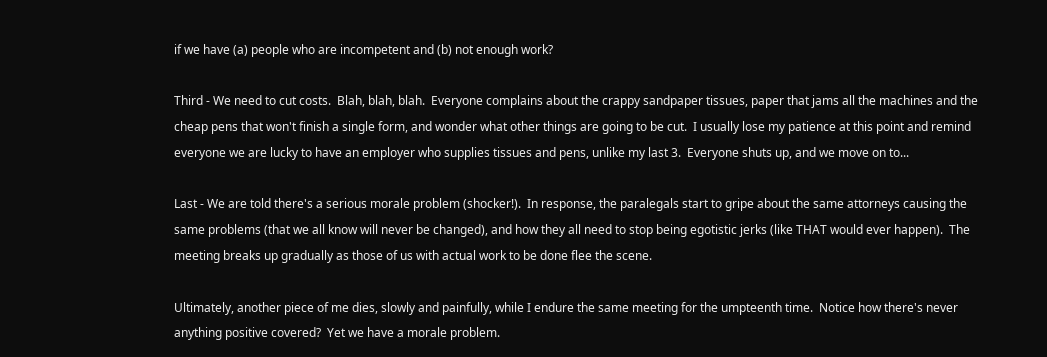if we have (a) people who are incompetent and (b) not enough work?

Third - We need to cut costs.  Blah, blah, blah.  Everyone complains about the crappy sandpaper tissues, paper that jams all the machines and the cheap pens that won't finish a single form, and wonder what other things are going to be cut.  I usually lose my patience at this point and remind everyone we are lucky to have an employer who supplies tissues and pens, unlike my last 3.  Everyone shuts up, and we move on to...

Last - We are told there's a serious morale problem (shocker!).  In response, the paralegals start to gripe about the same attorneys causing the same problems (that we all know will never be changed), and how they all need to stop being egotistic jerks (like THAT would ever happen).  The meeting breaks up gradually as those of us with actual work to be done flee the scene.

Ultimately, another piece of me dies, slowly and painfully, while I endure the same meeting for the umpteenth time.  Notice how there's never anything positive covered?  Yet we have a morale problem.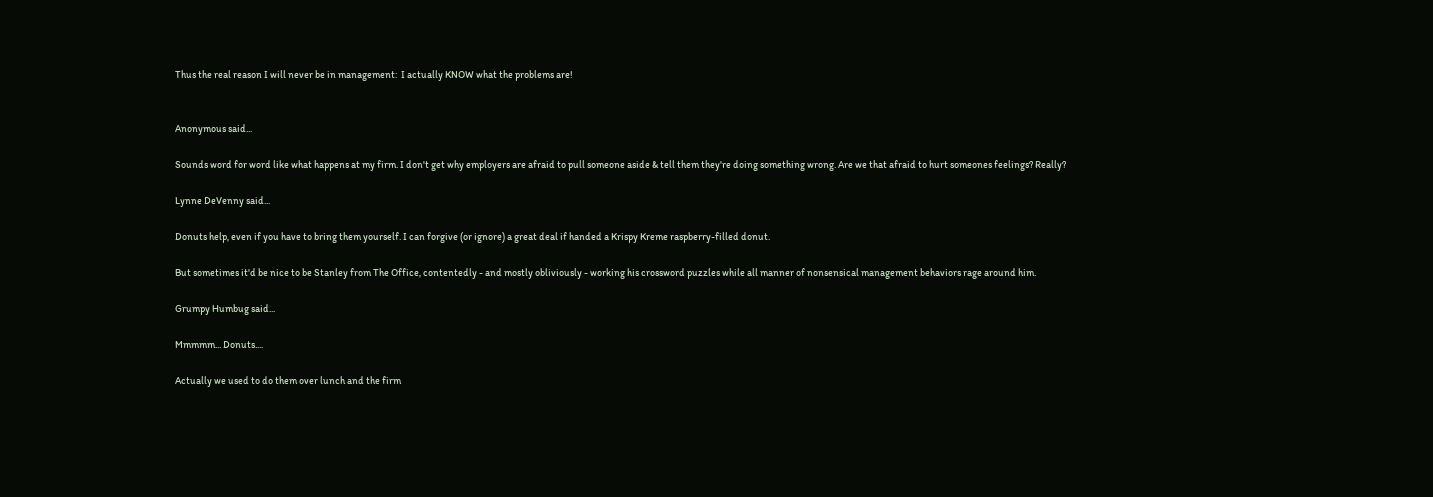Thus the real reason I will never be in management:  I actually KNOW what the problems are!


Anonymous said...

Sounds word for word like what happens at my firm. I don't get why employers are afraid to pull someone aside & tell them they're doing something wrong. Are we that afraid to hurt someones feelings? Really?

Lynne DeVenny said...

Donuts help, even if you have to bring them yourself. I can forgive (or ignore) a great deal if handed a Krispy Kreme raspberry-filled donut.

But sometimes it'd be nice to be Stanley from The Office, contentedly - and mostly obliviously - working his crossword puzzles while all manner of nonsensical management behaviors rage around him.

Grumpy Humbug said...

Mmmmm... Donuts....

Actually we used to do them over lunch and the firm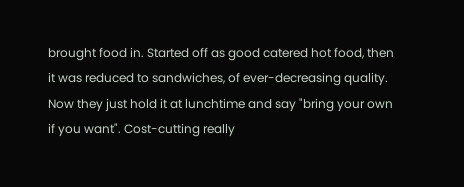brought food in. Started off as good catered hot food, then it was reduced to sandwiches, of ever-decreasing quality. Now they just hold it at lunchtime and say "bring your own if you want". Cost-cutting really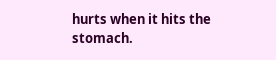hurts when it hits the stomach.